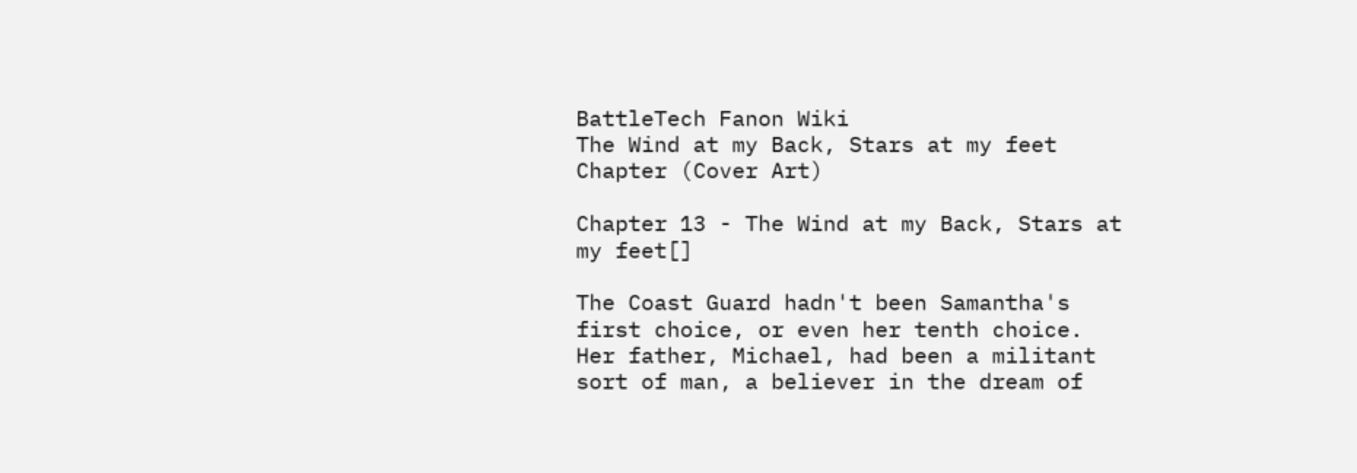BattleTech Fanon Wiki
The Wind at my Back, Stars at my feet Chapter (Cover Art)

Chapter 13 - The Wind at my Back, Stars at my feet[]

The Coast Guard hadn't been Samantha's first choice, or even her tenth choice. Her father, Michael, had been a militant sort of man, a believer in the dream of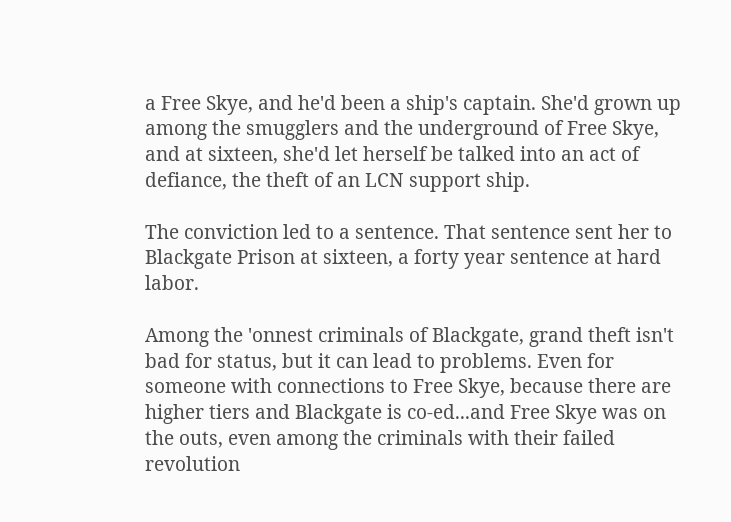a Free Skye, and he'd been a ship's captain. She'd grown up among the smugglers and the underground of Free Skye, and at sixteen, she'd let herself be talked into an act of defiance, the theft of an LCN support ship.

The conviction led to a sentence. That sentence sent her to Blackgate Prison at sixteen, a forty year sentence at hard labor.

Among the 'onnest criminals of Blackgate, grand theft isn't bad for status, but it can lead to problems. Even for someone with connections to Free Skye, because there are higher tiers and Blackgate is co-ed...and Free Skye was on the outs, even among the criminals with their failed revolution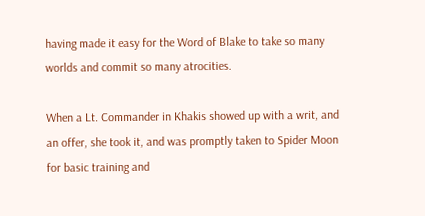having made it easy for the Word of Blake to take so many worlds and commit so many atrocities.

When a Lt. Commander in Khakis showed up with a writ, and an offer, she took it, and was promptly taken to Spider Moon for basic training and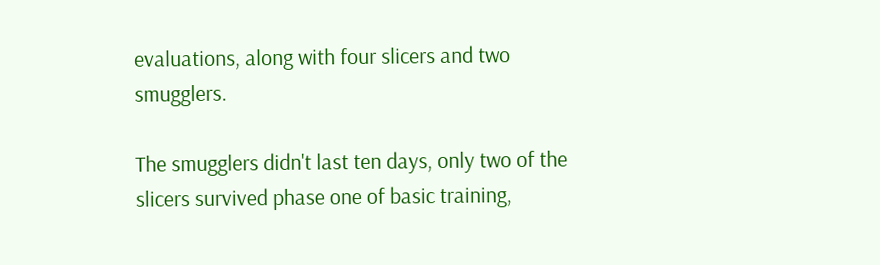evaluations, along with four slicers and two smugglers.

The smugglers didn't last ten days, only two of the slicers survived phase one of basic training,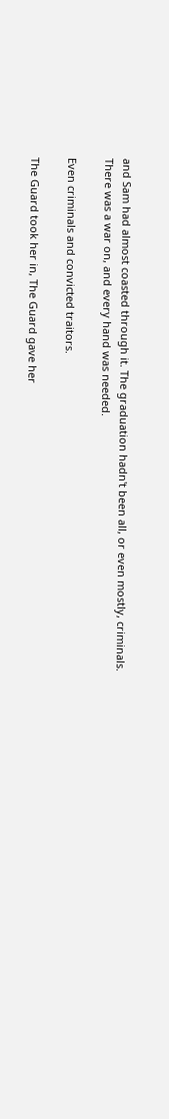and Sam had almost coasted through it. The graduation hadn't been all, or even mostly, criminals. There was a war on, and every hand was needed.

Even criminals and convicted traitors.

The Guard took her in, The Guard gave her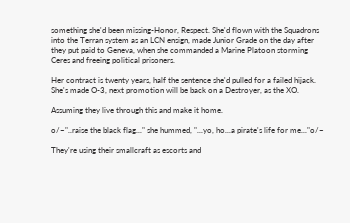something she'd been missing-Honor, Respect. She'd flown with the Squadrons into the Terran system as an LCN ensign, made Junior Grade on the day after they put paid to Geneva, when she commanded a Marine Platoon storming Ceres and freeing political prisoners.

Her contract is twenty years, half the sentence she'd pulled for a failed hijack. She's made O-3, next promotion will be back on a Destroyer, as the XO.

Assuming they live through this and make it home.

o/~"..raise the black flag..." she hummed, "...yo, ho...a pirate's life for me..."o/~

They're using their smallcraft as escorts and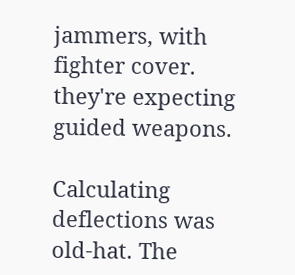jammers, with fighter cover. they're expecting guided weapons.

Calculating deflections was old-hat. The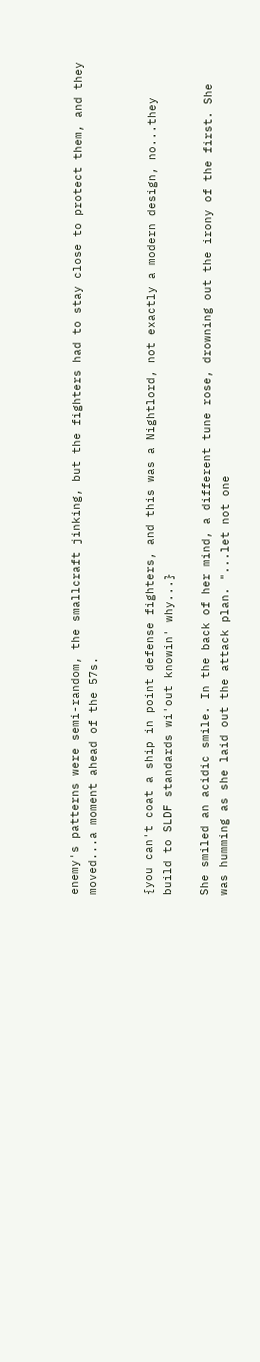enemy's patterns were semi-random, the smallcraft jinking, but the fighters had to stay close to protect them, and they moved...a moment ahead of the 57s.


{you can't coat a ship in point defense fighters, and this was a Nightlord, not exactly a modern design, no...they build to SLDF standards wi'out knowin' why...}

She smiled an acidic smile. In the back of her mind, a different tune rose, drowning out the irony of the first. She was humming as she laid out the attack plan. "...let not one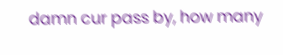damn cur pass by, how many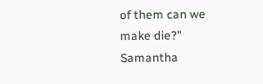of them can we make die?" Samantha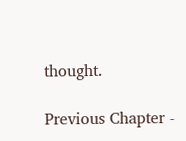thought.

Previous Chapter -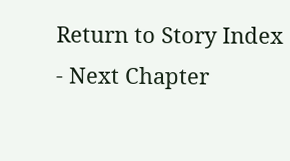Return to Story Index - Next Chapter